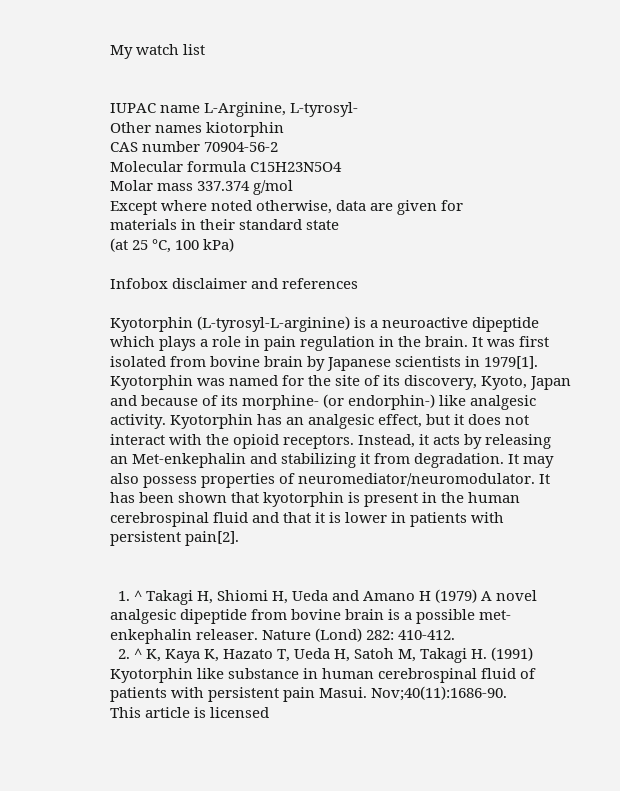My watch list


IUPAC name L-Arginine, L-tyrosyl-
Other names kiotorphin
CAS number 70904-56-2
Molecular formula C15H23N5O4
Molar mass 337.374 g/mol
Except where noted otherwise, data are given for
materials in their standard state
(at 25 °C, 100 kPa)

Infobox disclaimer and references

Kyotorphin (L-tyrosyl-L-arginine) is a neuroactive dipeptide which plays a role in pain regulation in the brain. It was first isolated from bovine brain by Japanese scientists in 1979[1]. Kyotorphin was named for the site of its discovery, Kyoto, Japan and because of its morphine- (or endorphin-) like analgesic activity. Kyotorphin has an analgesic effect, but it does not interact with the opioid receptors. Instead, it acts by releasing an Met-enkephalin and stabilizing it from degradation. It may also possess properties of neuromediator/neuromodulator. It has been shown that kyotorphin is present in the human cerebrospinal fluid and that it is lower in patients with persistent pain[2].


  1. ^ Takagi H, Shiomi H, Ueda and Amano H (1979) A novel analgesic dipeptide from bovine brain is a possible met-enkephalin releaser. Nature (Lond) 282: 410-412.
  2. ^ K, Kaya K, Hazato T, Ueda H, Satoh M, Takagi H. (1991) Kyotorphin like substance in human cerebrospinal fluid of patients with persistent pain Masui. Nov;40(11):1686-90.
This article is licensed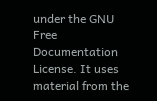under the GNU Free Documentation License. It uses material from the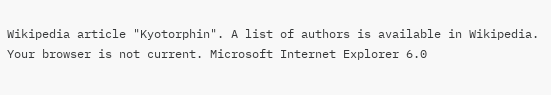Wikipedia article "Kyotorphin". A list of authors is available in Wikipedia.
Your browser is not current. Microsoft Internet Explorer 6.0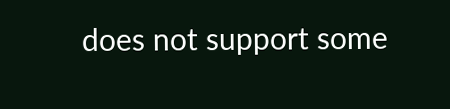does not support some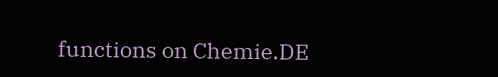functions on Chemie.DE